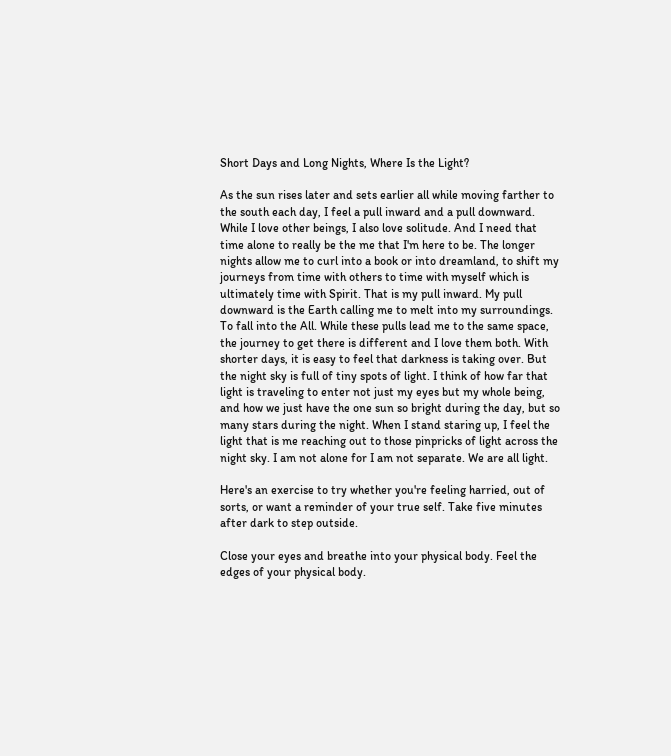Short Days and Long Nights, Where Is the Light?

As the sun rises later and sets earlier all while moving farther to the south each day, I feel a pull inward and a pull downward. While I love other beings, I also love solitude. And I need that time alone to really be the me that I'm here to be. The longer nights allow me to curl into a book or into dreamland, to shift my journeys from time with others to time with myself which is ultimately time with Spirit. That is my pull inward. My pull downward is the Earth calling me to melt into my surroundings. To fall into the All. While these pulls lead me to the same space, the journey to get there is different and I love them both. With shorter days, it is easy to feel that darkness is taking over. But the night sky is full of tiny spots of light. I think of how far that light is traveling to enter not just my eyes but my whole being, and how we just have the one sun so bright during the day, but so many stars during the night. When I stand staring up, I feel the light that is me reaching out to those pinpricks of light across the night sky. I am not alone for I am not separate. We are all light.

Here's an exercise to try whether you're feeling harried, out of sorts, or want a reminder of your true self. Take five minutes after dark to step outside.

Close your eyes and breathe into your physical body. Feel the edges of your physical body.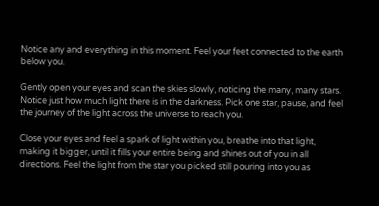Notice any and everything in this moment. Feel your feet connected to the earth below you.

Gently open your eyes and scan the skies slowly, noticing the many, many stars. Notice just how much light there is in the darkness. Pick one star, pause, and feel the journey of the light across the universe to reach you.

Close your eyes and feel a spark of light within you, breathe into that light, making it bigger, until it fills your entire being and shines out of you in all directions. Feel the light from the star you picked still pouring into you as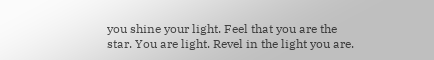you shine your light. Feel that you are the star. You are light. Revel in the light you are.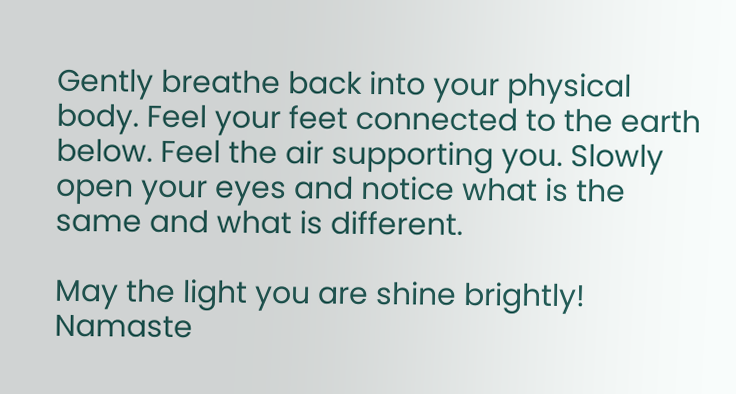Gently breathe back into your physical body. Feel your feet connected to the earth below. Feel the air supporting you. Slowly open your eyes and notice what is the same and what is different.

May the light you are shine brightly! Namaste